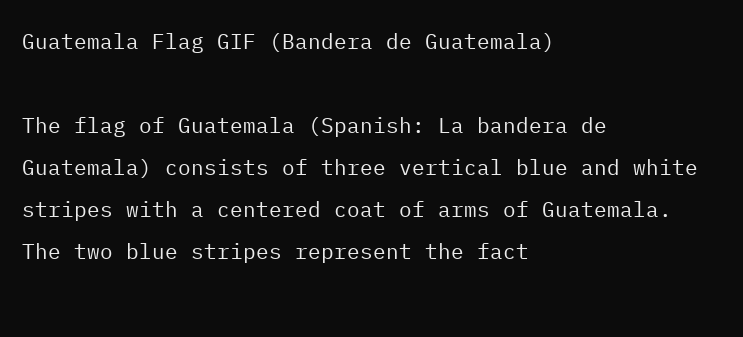Guatemala Flag GIF (Bandera de Guatemala)

The flag of Guatemala (Spanish: La bandera de Guatemala) consists of three vertical blue and white stripes with a centered coat of arms of Guatemala. The two blue stripes represent the fact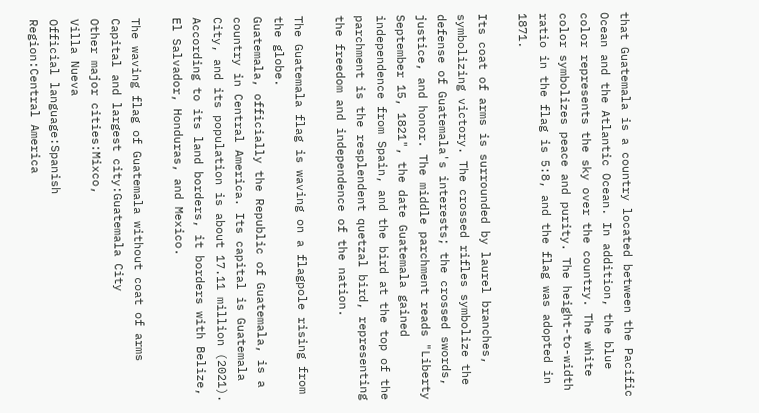that Guatemala is a country located between the Pacific Ocean and the Atlantic Ocean. In addition, the blue color represents the sky over the country. The white color symbolizes peace and purity. The height-to-width ratio in the flag is 5:8, and the flag was adopted in 1871.

Its coat of arms is surrounded by laurel branches, symbolizing victory. The crossed rifles symbolize the defense of Guatemala's interests; the crossed swords, justice, and honor. The middle parchment reads "Liberty September 15, 1821", the date Guatemala gained independence from Spain, and the bird at the top of the parchment is the resplendent quetzal bird, representing the freedom and independence of the nation.

The Guatemala flag is waving on a flagpole rising from the globe.
Guatemala, officially the Republic of Guatemala, is a country in Central America. Its capital is Guatemala City, and its population is about 17.11 million (2021). According to its land borders, it borders with Belize, El Salvador, Honduras, and Mexico.

The waving flag of Guatemala without coat of arms
Capital and largest city:Guatemala City
Other major cities:Mixco,
Villa Nueva
Official language:Spanish
Region:Central America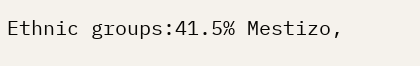Ethnic groups:41.5% Mestizo,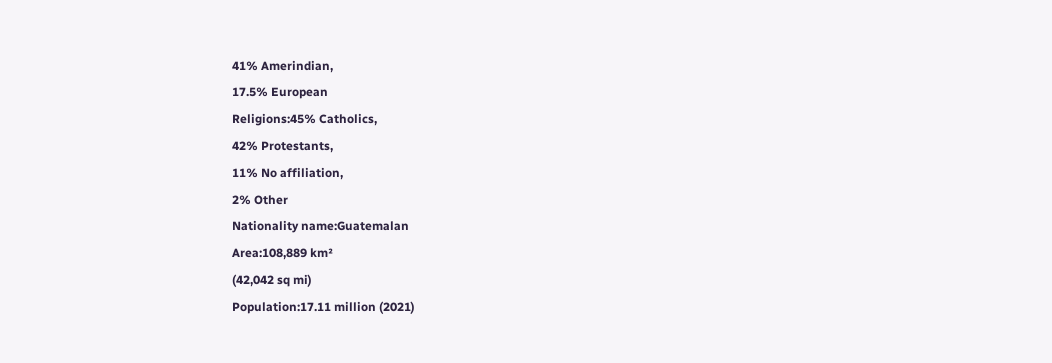41% Amerindian,
17.5% European
Religions:45% Catholics,
42% Protestants,
11% No affiliation,
2% Other
Nationality name:Guatemalan
Area:108,889 km²
(42,042 sq mi)
Population:17.11 million (2021)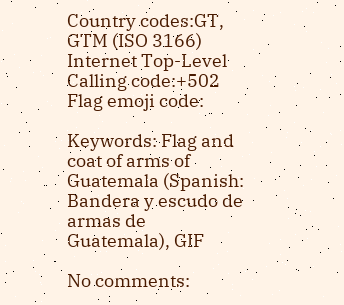Country codes:GT, GTM (ISO 3166)
Internet Top-Level
Calling code:+502
Flag emoji code:

Keywords: Flag and coat of arms of Guatemala (Spanish: Bandera y escudo de armas de Guatemala), GIF

No comments: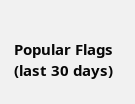Popular Flags (last 30 days)